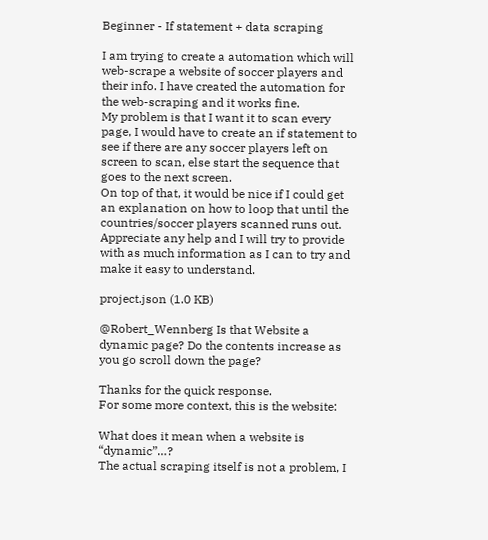Beginner - If statement + data scraping

I am trying to create a automation which will web-scrape a website of soccer players and their info. I have created the automation for the web-scraping and it works fine.
My problem is that I want it to scan every page, I would have to create an if statement to see if there are any soccer players left on screen to scan, else start the sequence that goes to the next screen.
On top of that, it would be nice if I could get an explanation on how to loop that until the countries/soccer players scanned runs out.
Appreciate any help and I will try to provide with as much information as I can to try and make it easy to understand.

project.json (1.0 KB)

@Robert_Wennberg Is that Website a dynamic page? Do the contents increase as you go scroll down the page?

Thanks for the quick response.
For some more context, this is the website:

What does it mean when a website is “dynamic”…?
The actual scraping itself is not a problem, I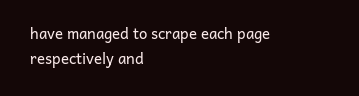have managed to scrape each page respectively and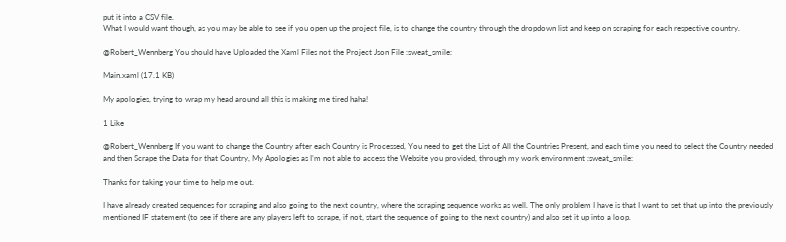put it into a CSV file.
What I would want though, as you may be able to see if you open up the project file, is to change the country through the dropdown list and keep on scraping for each respective country.

@Robert_Wennberg You should have Uploaded the Xaml Files not the Project Json File :sweat_smile:

Main.xaml (17.1 KB)

My apologies, trying to wrap my head around all this is making me tired haha!

1 Like

@Robert_Wennberg If you want to change the Country after each Country is Processed, You need to get the List of All the Countries Present, and each time you need to select the Country needed and then Scrape the Data for that Country, My Apologies as I’m not able to access the Website you provided, through my work environment :sweat_smile:

Thanks for taking your time to help me out.

I have already created sequences for scraping and also going to the next country, where the scraping sequence works as well. The only problem I have is that I want to set that up into the previously mentioned IF statement (to see if there are any players left to scrape, if not, start the sequence of going to the next country) and also set it up into a loop.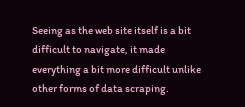Seeing as the web site itself is a bit difficult to navigate, it made everything a bit more difficult unlike other forms of data scraping.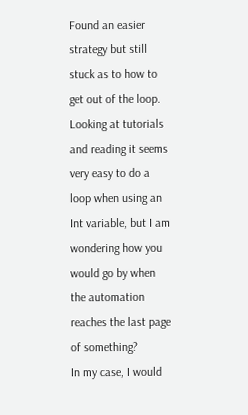Found an easier strategy but still stuck as to how to get out of the loop.
Looking at tutorials and reading it seems very easy to do a loop when using an Int variable, but I am wondering how you would go by when the automation reaches the last page of something?
In my case, I would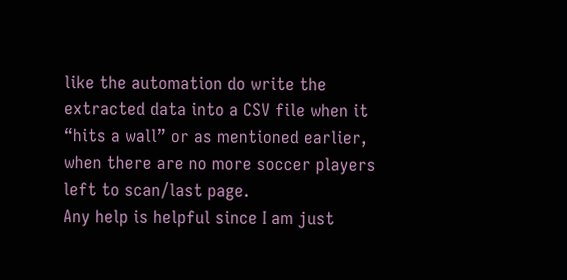like the automation do write the extracted data into a CSV file when it “hits a wall” or as mentioned earlier, when there are no more soccer players left to scan/last page.
Any help is helpful since I am just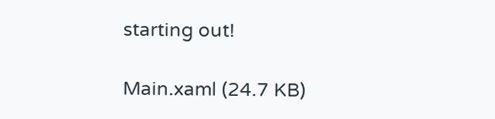starting out!

Main.xaml (24.7 KB)